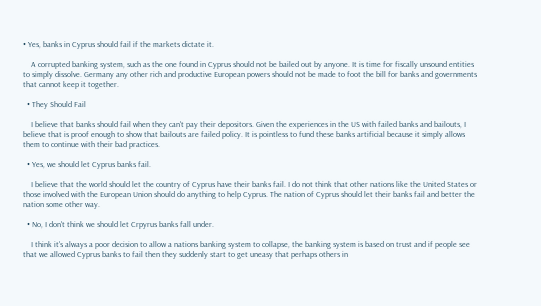• Yes, banks in Cyprus should fail if the markets dictate it.

    A corrupted banking system, such as the one found in Cyprus should not be bailed out by anyone. It is time for fiscally unsound entities to simply dissolve. Germany any other rich and productive European powers should not be made to foot the bill for banks and governments that cannot keep it together.

  • They Should Fail

    I believe that banks should fail when they can't pay their depositors. Given the experiences in the US with failed banks and bailouts, I believe that is proof enough to show that bailouts are failed policy. It is pointless to fund these banks artificial because it simply allows them to continue with their bad practices.

  • Yes, we should let Cyprus banks fail.

    I believe that the world should let the country of Cyprus have their banks fail. I do not think that other nations like the United States or those involved with the European Union should do anything to help Cyprus. The nation of Cyprus should let their banks fail and better the nation some other way.

  • No, I don't think we should let Crpyrus banks fall under.

    I think it's always a poor decision to allow a nations banking system to collapse, the banking system is based on trust and if people see that we allowed Cyprus banks to fail then they suddenly start to get uneasy that perhaps others in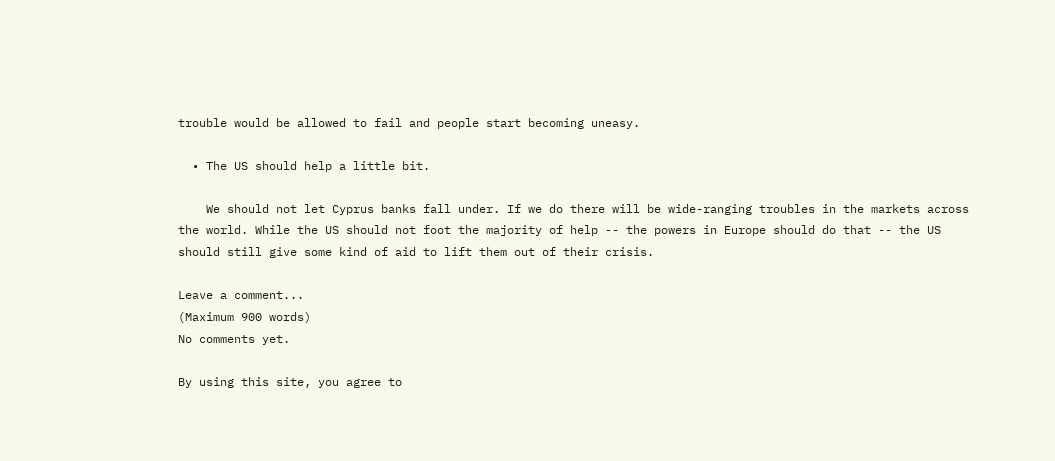trouble would be allowed to fail and people start becoming uneasy.

  • The US should help a little bit.

    We should not let Cyprus banks fall under. If we do there will be wide-ranging troubles in the markets across the world. While the US should not foot the majority of help -- the powers in Europe should do that -- the US should still give some kind of aid to lift them out of their crisis.

Leave a comment...
(Maximum 900 words)
No comments yet.

By using this site, you agree to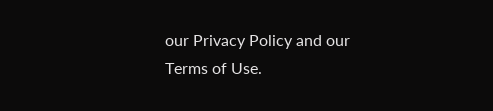our Privacy Policy and our Terms of Use.